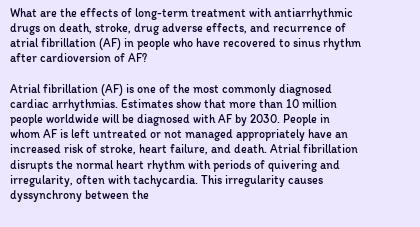What are the effects of long-term treatment with antiarrhythmic drugs on death, stroke, drug adverse effects, and recurrence of atrial fibrillation (AF) in people who have recovered to sinus rhythm after cardioversion of AF?

Atrial fibrillation (AF) is one of the most commonly diagnosed cardiac arrhythmias. Estimates show that more than 10 million people worldwide will be diagnosed with AF by 2030. People in whom AF is left untreated or not managed appropriately have an increased risk of stroke, heart failure, and death. Atrial fibrillation disrupts the normal heart rhythm with periods of quivering and irregularity, often with tachycardia. This irregularity causes dyssynchrony between the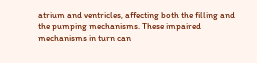atrium and ventricles, affecting both the filling and the pumping mechanisms. These impaired mechanisms in turn can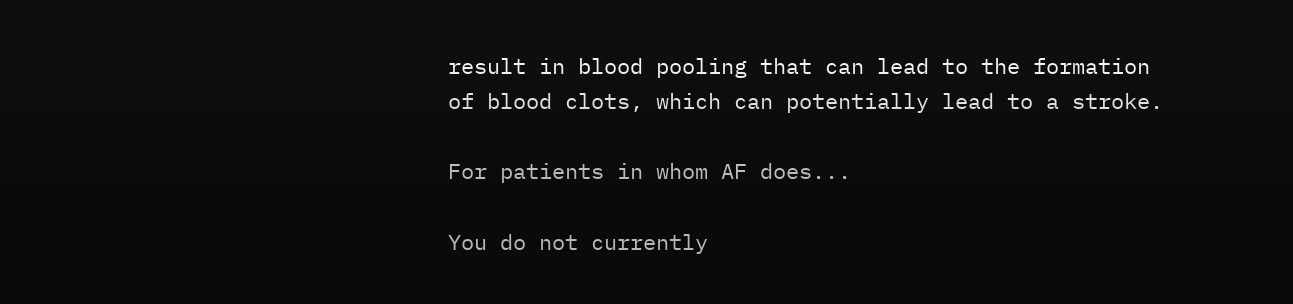result in blood pooling that can lead to the formation of blood clots, which can potentially lead to a stroke.

For patients in whom AF does...

You do not currently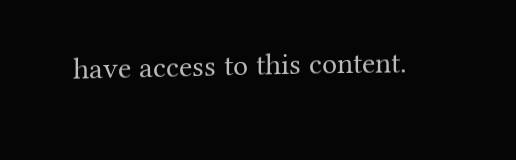have access to this content.